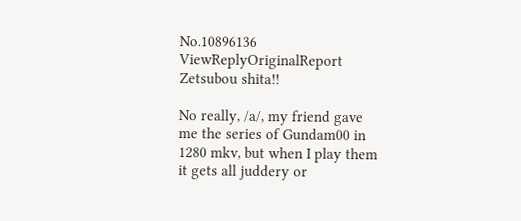No.10896136 ViewReplyOriginalReport
Zetsubou shita!!

No really, /a/, my friend gave me the series of Gundam00 in 1280 mkv, but when I play them it gets all juddery or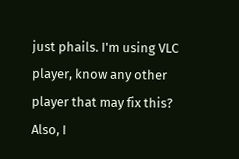just phails. I'm using VLC player, know any other player that may fix this? Also, I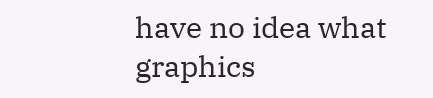have no idea what graphics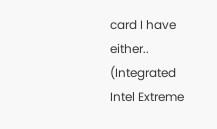card I have either.. (Integrated Intel Extreme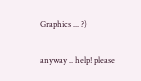Graphics ... ?)

anyway .. help! please